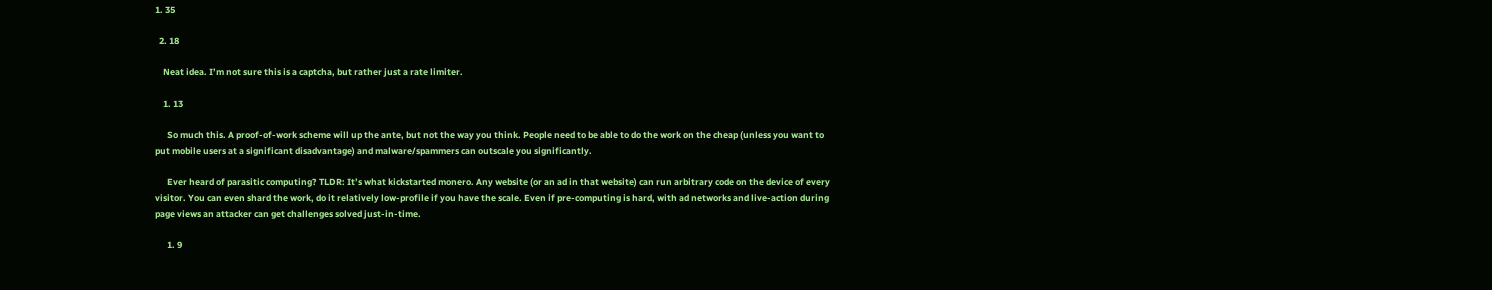1. 35

  2. 18

    Neat idea. I’m not sure this is a captcha, but rather just a rate limiter.

    1. 13

      So much this. A proof-of-work scheme will up the ante, but not the way you think. People need to be able to do the work on the cheap (unless you want to put mobile users at a significant disadvantage) and malware/spammers can outscale you significantly.

      Ever heard of parasitic computing? TLDR: It’s what kickstarted monero. Any website (or an ad in that website) can run arbitrary code on the device of every visitor. You can even shard the work, do it relatively low-profile if you have the scale. Even if pre-computing is hard, with ad networks and live-action during page views an attacker can get challenges solved just-in-time.

      1. 9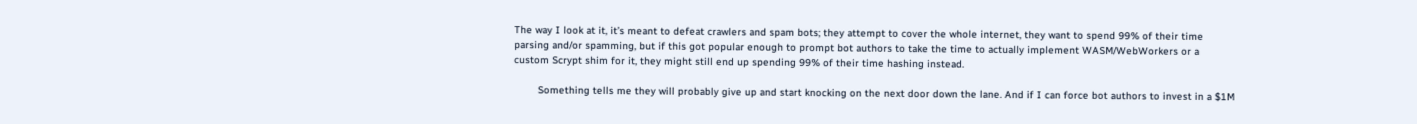The way I look at it, it’s meant to defeat crawlers and spam bots; they attempt to cover the whole internet, they want to spend 99% of their time parsing and/or spamming, but if this got popular enough to prompt bot authors to take the time to actually implement WASM/WebWorkers or a custom Scrypt shim for it, they might still end up spending 99% of their time hashing instead.

        Something tells me they will probably give up and start knocking on the next door down the lane. And if I can force bot authors to invest in a $1M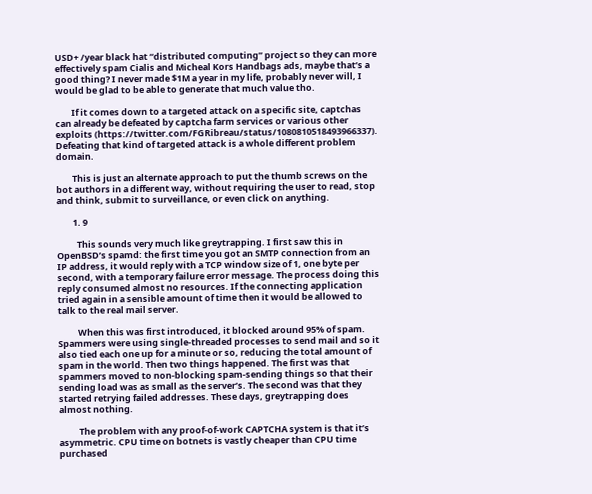USD+ /year black hat “distributed computing” project so they can more effectively spam Cialis and Micheal Kors Handbags ads, maybe that’s a good thing? I never made $1M a year in my life, probably never will, I would be glad to be able to generate that much value tho.

        If it comes down to a targeted attack on a specific site, captchas can already be defeated by captcha farm services or various other exploits (https://twitter.com/FGRibreau/status/1080810518493966337). Defeating that kind of targeted attack is a whole different problem domain.

        This is just an alternate approach to put the thumb screws on the bot authors in a different way, without requiring the user to read, stop and think, submit to surveillance, or even click on anything.

        1. 9

          This sounds very much like greytrapping. I first saw this in OpenBSD’s spamd: the first time you got an SMTP connection from an IP address, it would reply with a TCP window size of 1, one byte per second, with a temporary failure error message. The process doing this reply consumed almost no resources. If the connecting application tried again in a sensible amount of time then it would be allowed to talk to the real mail server.

          When this was first introduced, it blocked around 95% of spam. Spammers were using single-threaded processes to send mail and so it also tied each one up for a minute or so, reducing the total amount of spam in the world. Then two things happened. The first was that spammers moved to non-blocking spam-sending things so that their sending load was as small as the server’s. The second was that they started retrying failed addresses. These days, greytrapping does almost nothing.

          The problem with any proof-of-work CAPTCHA system is that it’s asymmetric. CPU time on botnets is vastly cheaper than CPU time purchased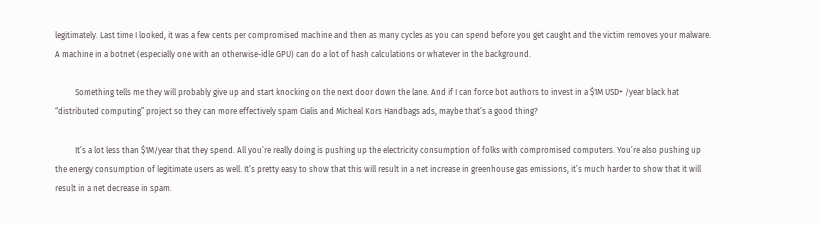legitimately. Last time I looked, it was a few cents per compromised machine and then as many cycles as you can spend before you get caught and the victim removes your malware. A machine in a botnet (especially one with an otherwise-idle GPU) can do a lot of hash calculations or whatever in the background.

          Something tells me they will probably give up and start knocking on the next door down the lane. And if I can force bot authors to invest in a $1M USD+ /year black hat “distributed computing” project so they can more effectively spam Cialis and Micheal Kors Handbags ads, maybe that’s a good thing?

          It’s a lot less than $1M/year that they spend. All you’re really doing is pushing up the electricity consumption of folks with compromised computers. You’re also pushing up the energy consumption of legitimate users as well. It’s pretty easy to show that this will result in a net increase in greenhouse gas emissions, it’s much harder to show that it will result in a net decrease in spam.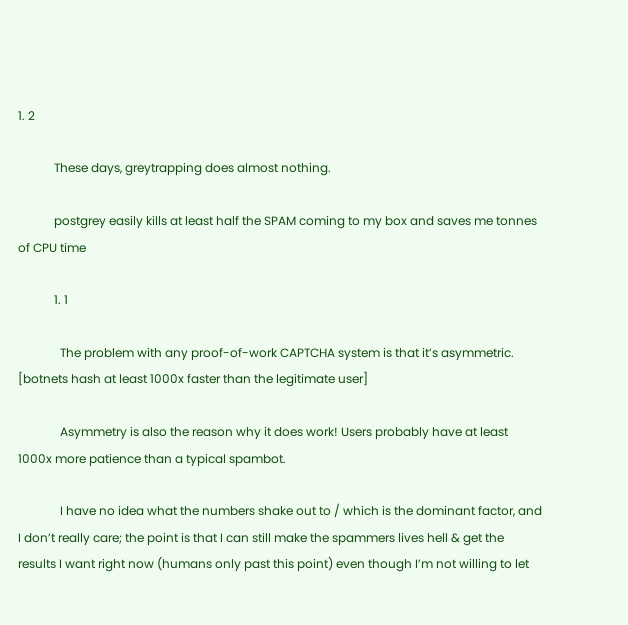1. 2

            These days, greytrapping does almost nothing.

            postgrey easily kills at least half the SPAM coming to my box and saves me tonnes of CPU time

            1. 1

              The problem with any proof-of-work CAPTCHA system is that it’s asymmetric. [botnets hash at least 1000x faster than the legitimate user]

              Asymmetry is also the reason why it does work! Users probably have at least 1000x more patience than a typical spambot.

              I have no idea what the numbers shake out to / which is the dominant factor, and I don’t really care; the point is that I can still make the spammers lives hell & get the results I want right now (humans only past this point) even though I’m not willing to let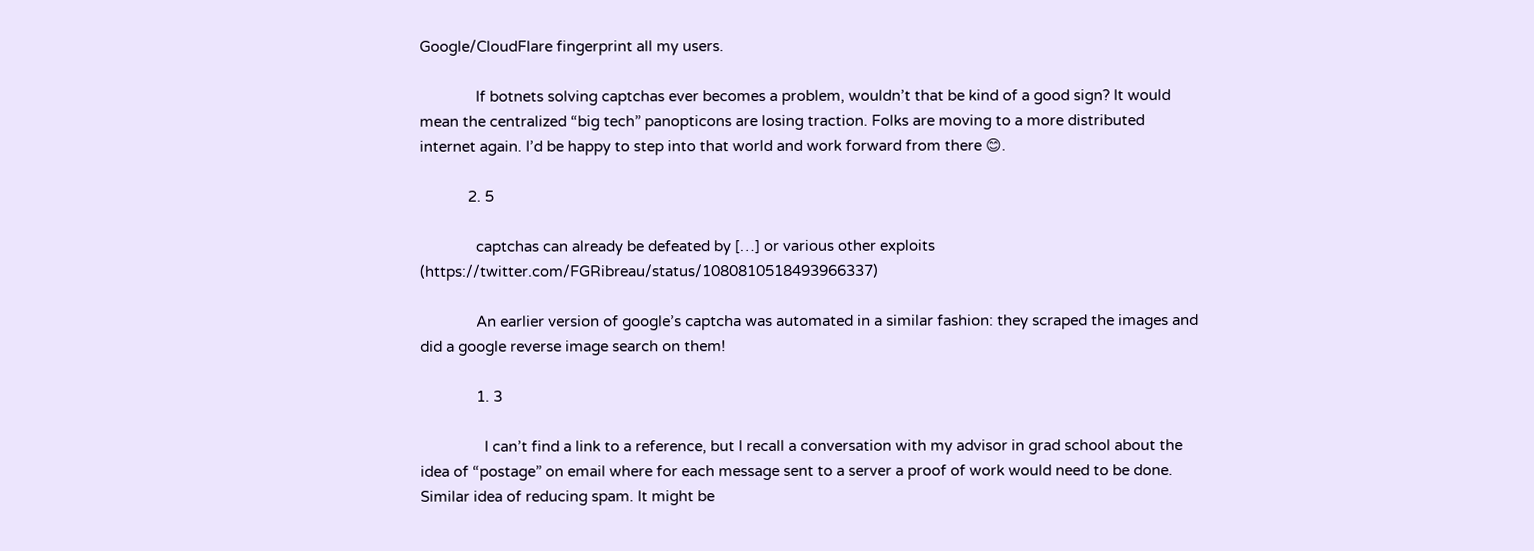Google/CloudFlare fingerprint all my users.

              If botnets solving captchas ever becomes a problem, wouldn’t that be kind of a good sign? It would mean the centralized “big tech” panopticons are losing traction. Folks are moving to a more distributed internet again. I’d be happy to step into that world and work forward from there 😊.

            2. 5

              captchas can already be defeated by […] or various other exploits (https://twitter.com/FGRibreau/status/1080810518493966337)

              An earlier version of google’s captcha was automated in a similar fashion: they scraped the images and did a google reverse image search on them!

              1. 3

                I can’t find a link to a reference, but I recall a conversation with my advisor in grad school about the idea of “postage” on email where for each message sent to a server a proof of work would need to be done. Similar idea of reducing spam. It might be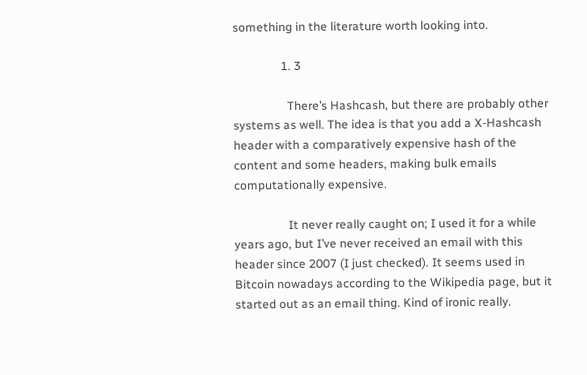something in the literature worth looking into.

                1. 3

                  There’s Hashcash, but there are probably other systems as well. The idea is that you add a X-Hashcash header with a comparatively expensive hash of the content and some headers, making bulk emails computationally expensive.

                  It never really caught on; I used it for a while years ago, but I’ve never received an email with this header since 2007 (I just checked). It seems used in Bitcoin nowadays according to the Wikipedia page, but it started out as an email thing. Kind of ironic really.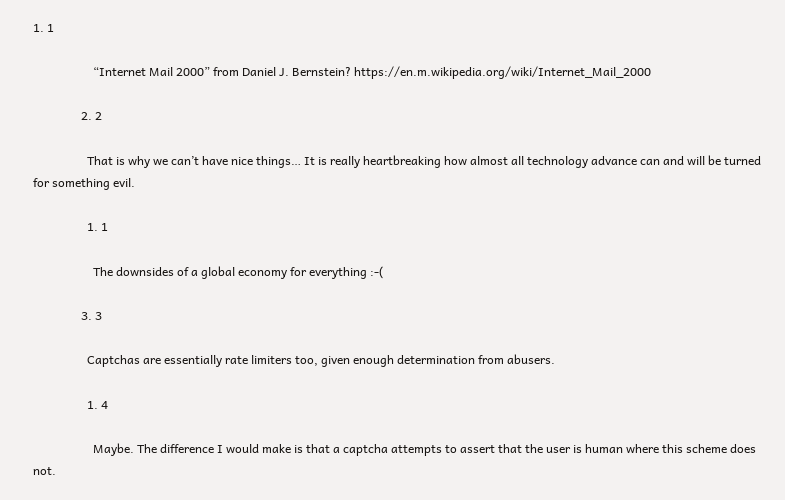1. 1

                    “Internet Mail 2000” from Daniel J. Bernstein? https://en.m.wikipedia.org/wiki/Internet_Mail_2000

                2. 2

                  That is why we can’t have nice things… It is really heartbreaking how almost all technology advance can and will be turned for something evil.

                  1. 1

                    The downsides of a global economy for everything :-(

                3. 3

                  Captchas are essentially rate limiters too, given enough determination from abusers.

                  1. 4

                    Maybe. The difference I would make is that a captcha attempts to assert that the user is human where this scheme does not.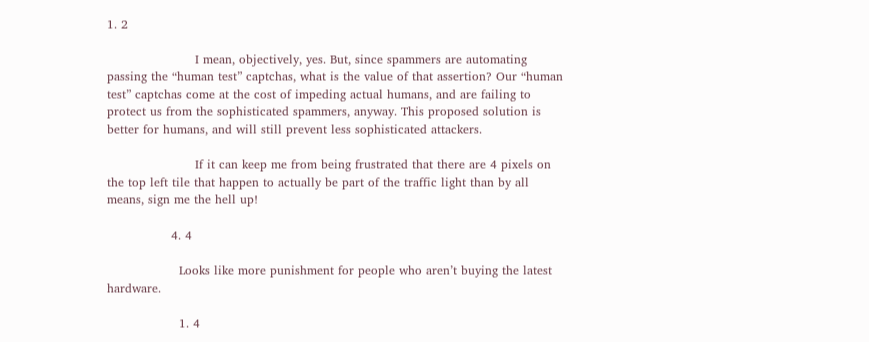1. 2

                      I mean, objectively, yes. But, since spammers are automating passing the “human test” captchas, what is the value of that assertion? Our “human test” captchas come at the cost of impeding actual humans, and are failing to protect us from the sophisticated spammers, anyway. This proposed solution is better for humans, and will still prevent less sophisticated attackers.

                      If it can keep me from being frustrated that there are 4 pixels on the top left tile that happen to actually be part of the traffic light than by all means, sign me the hell up!

                4. 4

                  Looks like more punishment for people who aren’t buying the latest hardware.

                  1. 4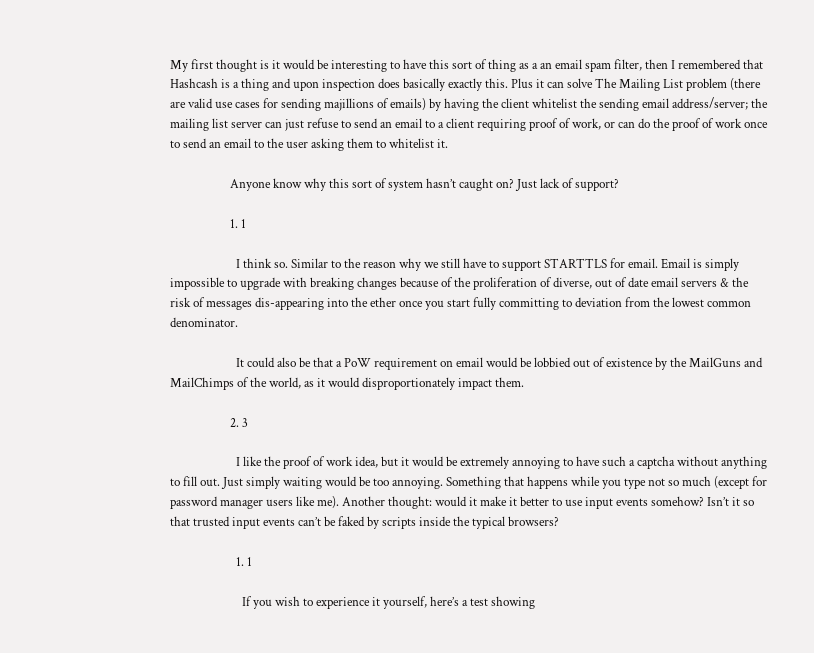My first thought is it would be interesting to have this sort of thing as a an email spam filter, then I remembered that Hashcash is a thing and upon inspection does basically exactly this. Plus it can solve The Mailing List problem (there are valid use cases for sending majillions of emails) by having the client whitelist the sending email address/server; the mailing list server can just refuse to send an email to a client requiring proof of work, or can do the proof of work once to send an email to the user asking them to whitelist it.

                    Anyone know why this sort of system hasn’t caught on? Just lack of support?

                    1. 1

                      I think so. Similar to the reason why we still have to support STARTTLS for email. Email is simply impossible to upgrade with breaking changes because of the proliferation of diverse, out of date email servers & the risk of messages dis-appearing into the ether once you start fully committing to deviation from the lowest common denominator.

                      It could also be that a PoW requirement on email would be lobbied out of existence by the MailGuns and MailChimps of the world, as it would disproportionately impact them.

                    2. 3

                      I like the proof of work idea, but it would be extremely annoying to have such a captcha without anything to fill out. Just simply waiting would be too annoying. Something that happens while you type not so much (except for password manager users like me). Another thought: would it make it better to use input events somehow? Isn’t it so that trusted input events can’t be faked by scripts inside the typical browsers?

                      1. 1

                        If you wish to experience it yourself, here’s a test showing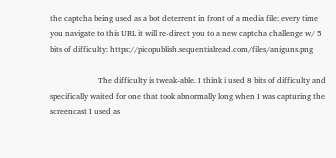the captcha being used as a bot deterrent in front of a media file: every time you navigate to this URL it will re-direct you to a new captcha challenge w/ 5 bits of difficulty: https://picopublish.sequentialread.com/files/aniguns.png

                        The difficulty is tweak-able. I think i used 8 bits of difficulty and specifically waited for one that took abnormally long when I was capturing the screencast I used as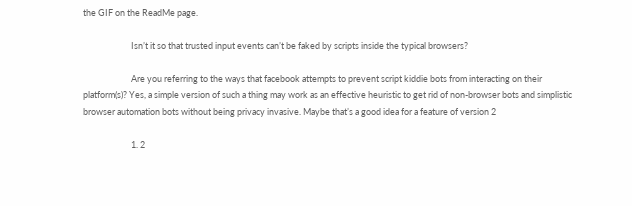the GIF on the ReadMe page.

                        Isn’t it so that trusted input events can’t be faked by scripts inside the typical browsers?

                        Are you referring to the ways that facebook attempts to prevent script kiddie bots from interacting on their platform(s)? Yes, a simple version of such a thing may work as an effective heuristic to get rid of non-browser bots and simplistic browser automation bots without being privacy invasive. Maybe that’s a good idea for a feature of version 2

                        1. 2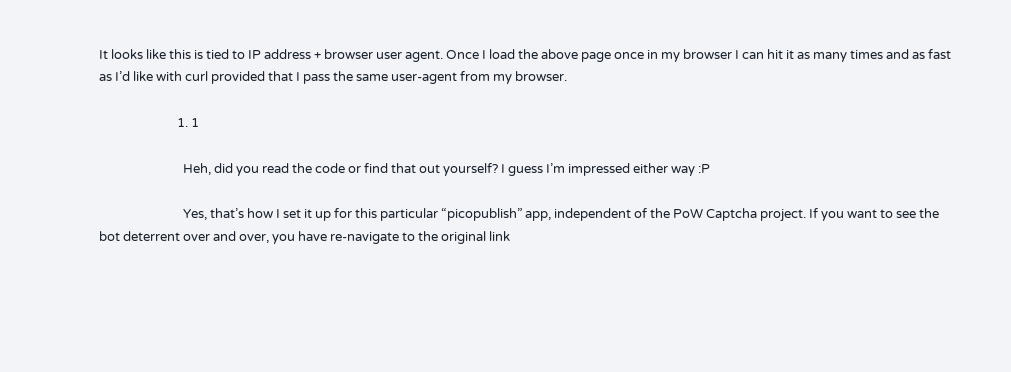It looks like this is tied to IP address + browser user agent. Once I load the above page once in my browser I can hit it as many times and as fast as I’d like with curl provided that I pass the same user-agent from my browser.

                          1. 1

                            Heh, did you read the code or find that out yourself? I guess I’m impressed either way :P

                            Yes, that’s how I set it up for this particular “picopublish” app, independent of the PoW Captcha project. If you want to see the bot deterrent over and over, you have re-navigate to the original link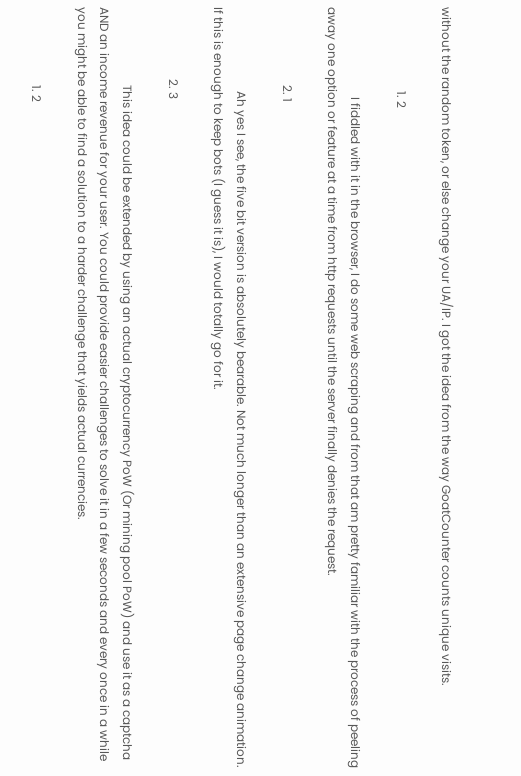without the random token, or else change your UA/IP. I got the idea from the way GoatCounter counts unique visits.

                            1. 2

                              I fiddled with it in the browser, I do some web scraping and from that am pretty familiar with the process of peeling away one option or feature at a time from http requests until the server finally denies the request.

                          2. 1

                            Ah yes I see, the five bit version is absolutely bearable. Not much longer than an extensive page change animation. If this is enough to keep bots (I guess it is), I would totally go for it.

                        2. 3

                          This idea could be extended by using an actual cryptocurrency PoW (Or mining pool PoW) and use it as a captcha AND an income revenue for your user. You could provide easier challenges to solve it in a few seconds and every once in a while you might be able to find a solution to a harder challenge that yields actual currencies.

                          1. 2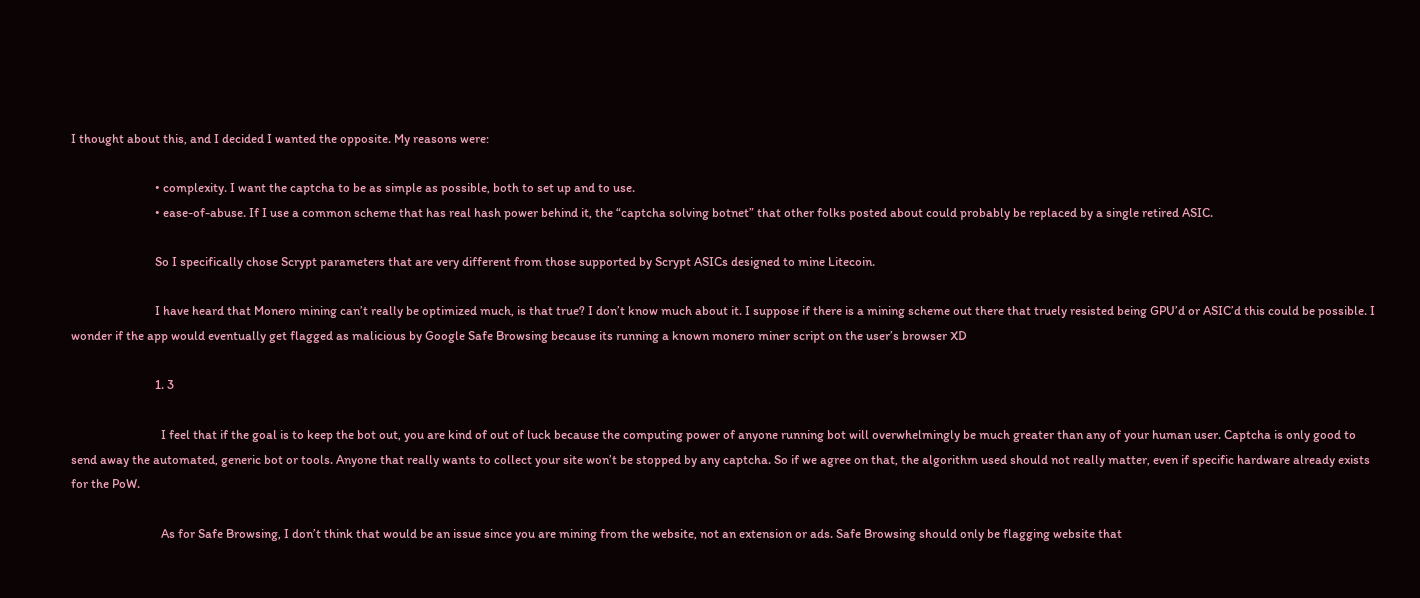I thought about this, and I decided I wanted the opposite. My reasons were:

                            • complexity. I want the captcha to be as simple as possible, both to set up and to use.
                            • ease-of-abuse. If I use a common scheme that has real hash power behind it, the “captcha solving botnet” that other folks posted about could probably be replaced by a single retired ASIC.

                            So I specifically chose Scrypt parameters that are very different from those supported by Scrypt ASICs designed to mine Litecoin.

                            I have heard that Monero mining can’t really be optimized much, is that true? I don’t know much about it. I suppose if there is a mining scheme out there that truely resisted being GPU’d or ASIC’d this could be possible. I wonder if the app would eventually get flagged as malicious by Google Safe Browsing because its running a known monero miner script on the user’s browser XD

                            1. 3

                              I feel that if the goal is to keep the bot out, you are kind of out of luck because the computing power of anyone running bot will overwhelmingly be much greater than any of your human user. Captcha is only good to send away the automated, generic bot or tools. Anyone that really wants to collect your site won’t be stopped by any captcha. So if we agree on that, the algorithm used should not really matter, even if specific hardware already exists for the PoW.

                              As for Safe Browsing, I don’t think that would be an issue since you are mining from the website, not an extension or ads. Safe Browsing should only be flagging website that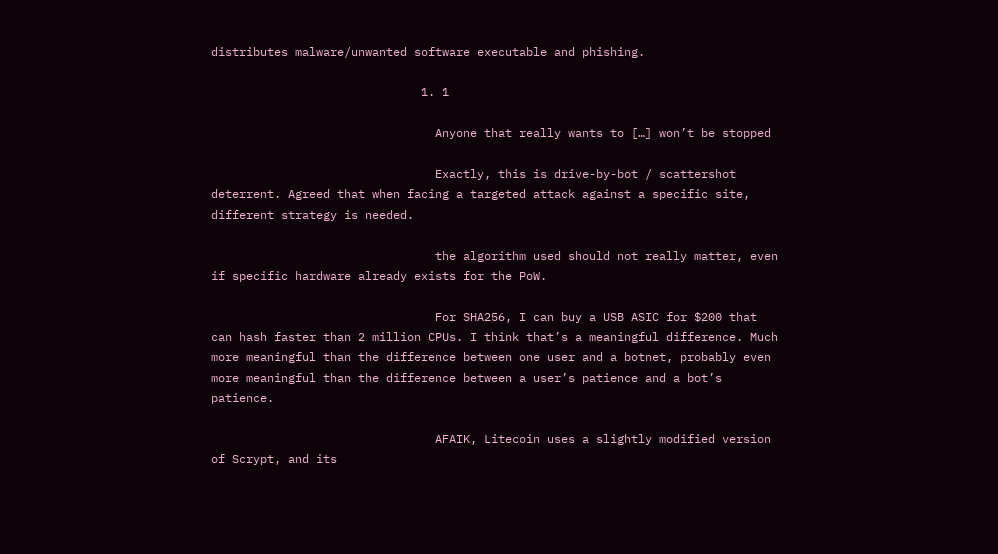distributes malware/unwanted software executable and phishing.

                              1. 1

                                Anyone that really wants to […] won’t be stopped

                                Exactly, this is drive-by-bot / scattershot deterrent. Agreed that when facing a targeted attack against a specific site, different strategy is needed.

                                the algorithm used should not really matter, even if specific hardware already exists for the PoW.

                                For SHA256, I can buy a USB ASIC for $200 that can hash faster than 2 million CPUs. I think that’s a meaningful difference. Much more meaningful than the difference between one user and a botnet, probably even more meaningful than the difference between a user’s patience and a bot’s patience.

                                AFAIK, Litecoin uses a slightly modified version of Scrypt, and its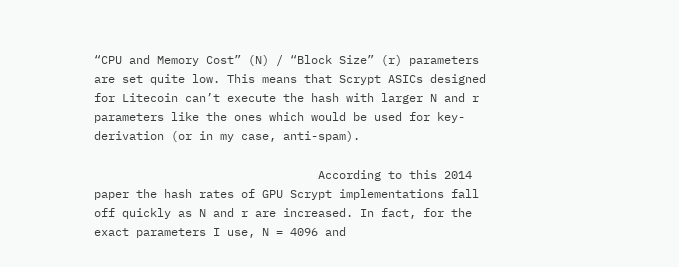“CPU and Memory Cost” (N) / “Block Size” (r) parameters are set quite low. This means that Scrypt ASICs designed for Litecoin can’t execute the hash with larger N and r parameters like the ones which would be used for key-derivation (or in my case, anti-spam).

                                According to this 2014 paper the hash rates of GPU Scrypt implementations fall off quickly as N and r are increased. In fact, for the exact parameters I use, N = 4096 and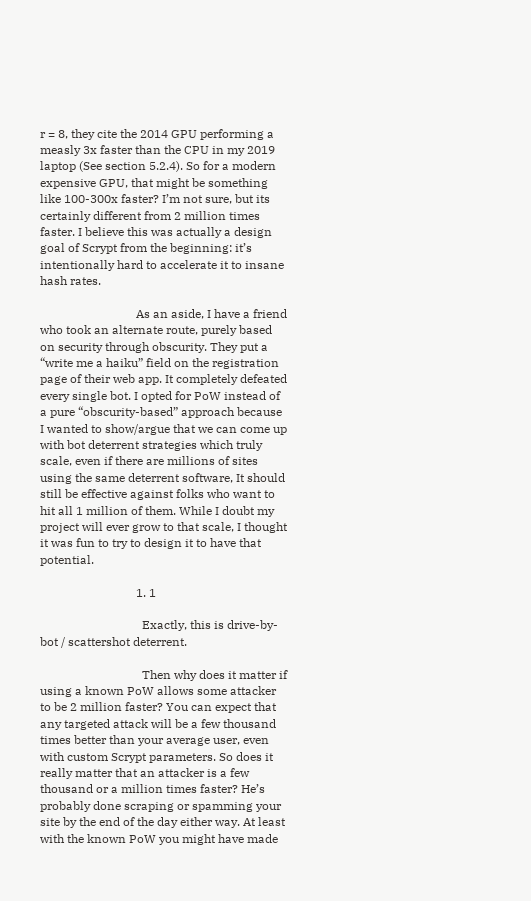r = 8, they cite the 2014 GPU performing a measly 3x faster than the CPU in my 2019 laptop (See section 5.2.4). So for a modern expensive GPU, that might be something like 100-300x faster? I’m not sure, but its certainly different from 2 million times faster. I believe this was actually a design goal of Scrypt from the beginning: it’s intentionally hard to accelerate it to insane hash rates.

                                As an aside, I have a friend who took an alternate route, purely based on security through obscurity. They put a “write me a haiku” field on the registration page of their web app. It completely defeated every single bot. I opted for PoW instead of a pure “obscurity-based” approach because I wanted to show/argue that we can come up with bot deterrent strategies which truly scale, even if there are millions of sites using the same deterrent software, It should still be effective against folks who want to hit all 1 million of them. While I doubt my project will ever grow to that scale, I thought it was fun to try to design it to have that potential.

                                1. 1

                                  Exactly, this is drive-by-bot / scattershot deterrent.

                                  Then why does it matter if using a known PoW allows some attacker to be 2 million faster? You can expect that any targeted attack will be a few thousand times better than your average user, even with custom Scrypt parameters. So does it really matter that an attacker is a few thousand or a million times faster? He’s probably done scraping or spamming your site by the end of the day either way. At least with the known PoW you might have made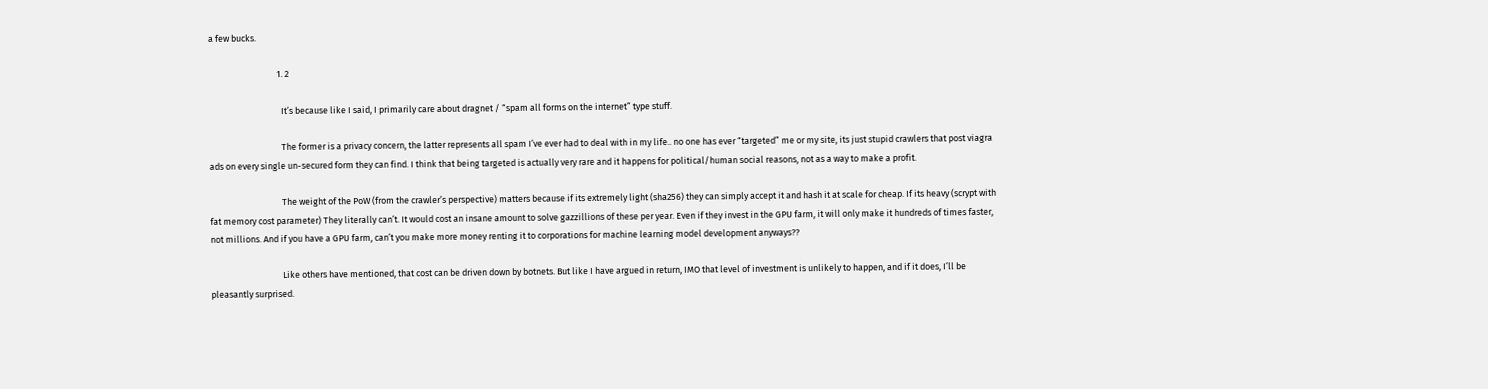a few bucks.

                                  1. 2

                                    It’s because like I said, I primarily care about dragnet / “spam all forms on the internet” type stuff.

                                    The former is a privacy concern, the latter represents all spam I’ve ever had to deal with in my life.. no one has ever “targeted” me or my site, its just stupid crawlers that post viagra ads on every single un-secured form they can find. I think that being targeted is actually very rare and it happens for political/human social reasons, not as a way to make a profit.

                                    The weight of the PoW (from the crawler’s perspective) matters because if its extremely light (sha256) they can simply accept it and hash it at scale for cheap. If its heavy (scrypt with fat memory cost parameter) They literally can’t. It would cost an insane amount to solve gazzillions of these per year. Even if they invest in the GPU farm, it will only make it hundreds of times faster, not millions. And if you have a GPU farm, can’t you make more money renting it to corporations for machine learning model development anyways??

                                    Like others have mentioned, that cost can be driven down by botnets. But like I have argued in return, IMO that level of investment is unlikely to happen, and if it does, I’ll be pleasantly surprised.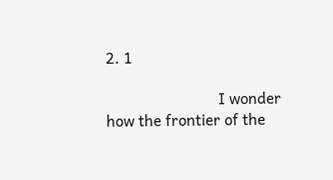2. 1

                            I wonder how the frontier of the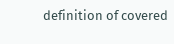definition of covered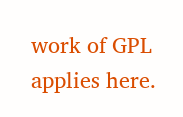work of GPL applies here.